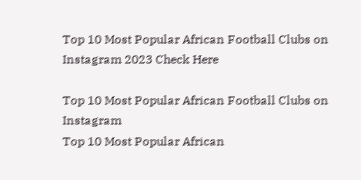Top 10 Most Popular African Football Clubs on Instagram 2023 Check Here

Top 10 Most Popular African Football Clubs on Instagram
Top 10 Most Popular African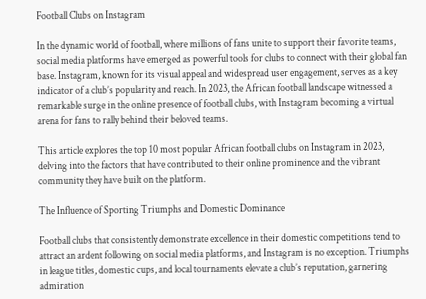Football Clubs on Instagram

In the dynamic world of football, where millions of fans unite to support their favorite teams, social media platforms have emerged as powerful tools for clubs to connect with their global fan base. Instagram, known for its visual appeal and widespread user engagement, serves as a key indicator of a club’s popularity and reach. In 2023, the African football landscape witnessed a remarkable surge in the online presence of football clubs, with Instagram becoming a virtual arena for fans to rally behind their beloved teams.

This article explores the top 10 most popular African football clubs on Instagram in 2023, delving into the factors that have contributed to their online prominence and the vibrant community they have built on the platform.

The Influence of Sporting Triumphs and Domestic Dominance

Football clubs that consistently demonstrate excellence in their domestic competitions tend to attract an ardent following on social media platforms, and Instagram is no exception. Triumphs in league titles, domestic cups, and local tournaments elevate a club’s reputation, garnering admiration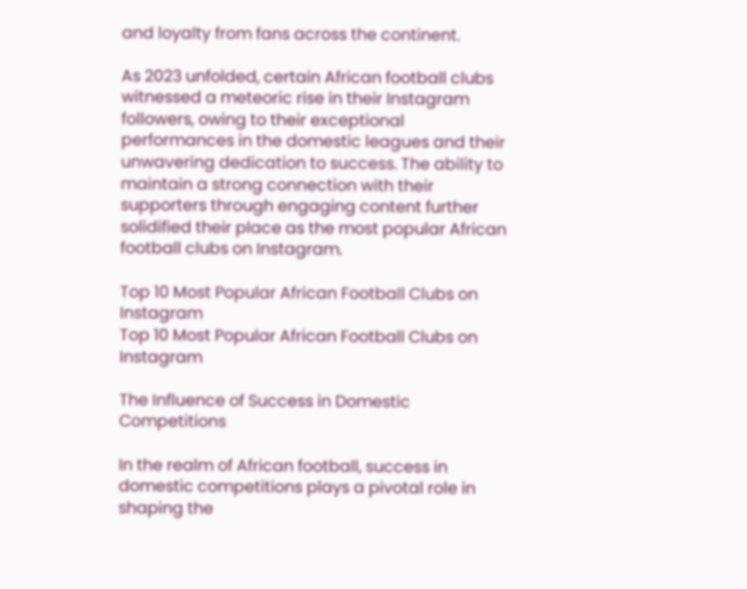and loyalty from fans across the continent.

As 2023 unfolded, certain African football clubs witnessed a meteoric rise in their Instagram followers, owing to their exceptional performances in the domestic leagues and their unwavering dedication to success. The ability to maintain a strong connection with their supporters through engaging content further solidified their place as the most popular African football clubs on Instagram.

Top 10 Most Popular African Football Clubs on Instagram
Top 10 Most Popular African Football Clubs on Instagram

The Influence of Success in Domestic Competitions

In the realm of African football, success in domestic competitions plays a pivotal role in shaping the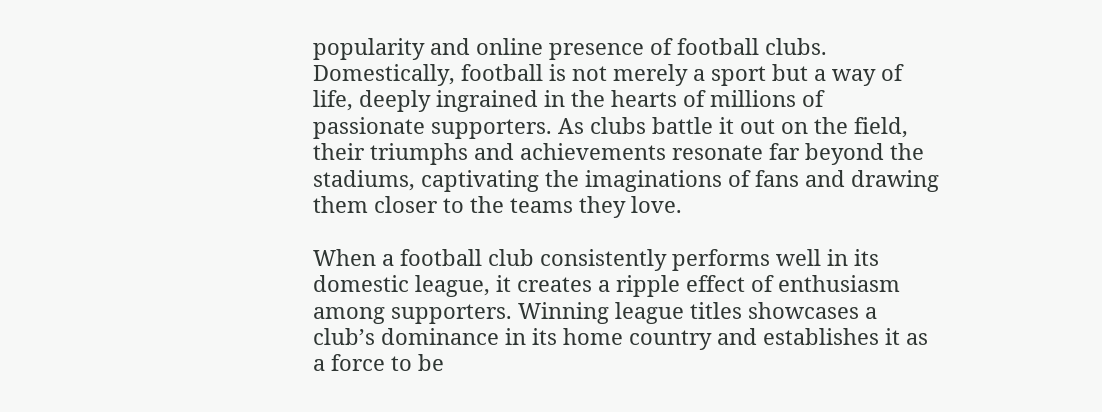popularity and online presence of football clubs. Domestically, football is not merely a sport but a way of life, deeply ingrained in the hearts of millions of passionate supporters. As clubs battle it out on the field, their triumphs and achievements resonate far beyond the stadiums, captivating the imaginations of fans and drawing them closer to the teams they love.

When a football club consistently performs well in its domestic league, it creates a ripple effect of enthusiasm among supporters. Winning league titles showcases a club’s dominance in its home country and establishes it as a force to be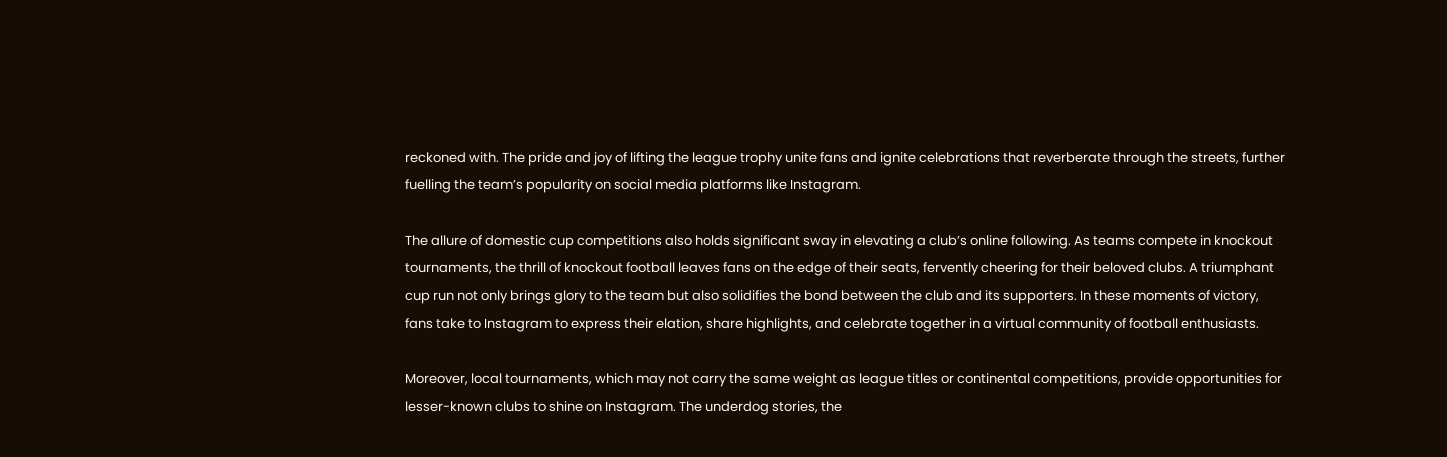reckoned with. The pride and joy of lifting the league trophy unite fans and ignite celebrations that reverberate through the streets, further fuelling the team’s popularity on social media platforms like Instagram.

The allure of domestic cup competitions also holds significant sway in elevating a club’s online following. As teams compete in knockout tournaments, the thrill of knockout football leaves fans on the edge of their seats, fervently cheering for their beloved clubs. A triumphant cup run not only brings glory to the team but also solidifies the bond between the club and its supporters. In these moments of victory, fans take to Instagram to express their elation, share highlights, and celebrate together in a virtual community of football enthusiasts.

Moreover, local tournaments, which may not carry the same weight as league titles or continental competitions, provide opportunities for lesser-known clubs to shine on Instagram. The underdog stories, the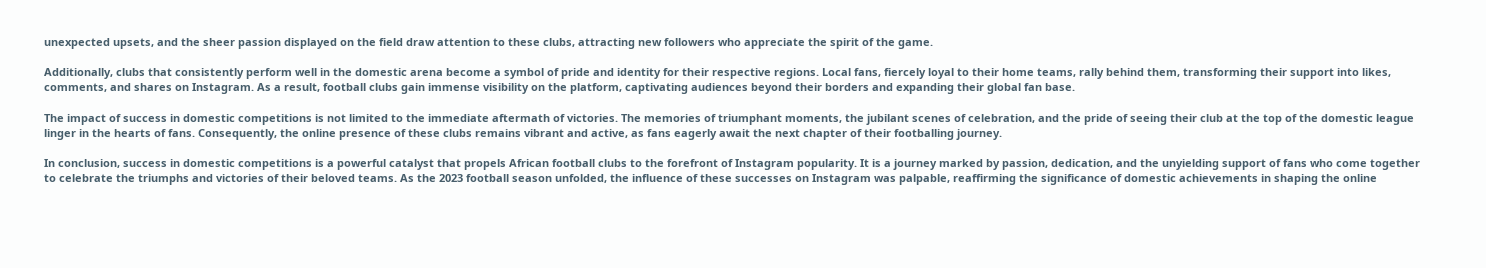unexpected upsets, and the sheer passion displayed on the field draw attention to these clubs, attracting new followers who appreciate the spirit of the game.

Additionally, clubs that consistently perform well in the domestic arena become a symbol of pride and identity for their respective regions. Local fans, fiercely loyal to their home teams, rally behind them, transforming their support into likes, comments, and shares on Instagram. As a result, football clubs gain immense visibility on the platform, captivating audiences beyond their borders and expanding their global fan base.

The impact of success in domestic competitions is not limited to the immediate aftermath of victories. The memories of triumphant moments, the jubilant scenes of celebration, and the pride of seeing their club at the top of the domestic league linger in the hearts of fans. Consequently, the online presence of these clubs remains vibrant and active, as fans eagerly await the next chapter of their footballing journey.

In conclusion, success in domestic competitions is a powerful catalyst that propels African football clubs to the forefront of Instagram popularity. It is a journey marked by passion, dedication, and the unyielding support of fans who come together to celebrate the triumphs and victories of their beloved teams. As the 2023 football season unfolded, the influence of these successes on Instagram was palpable, reaffirming the significance of domestic achievements in shaping the online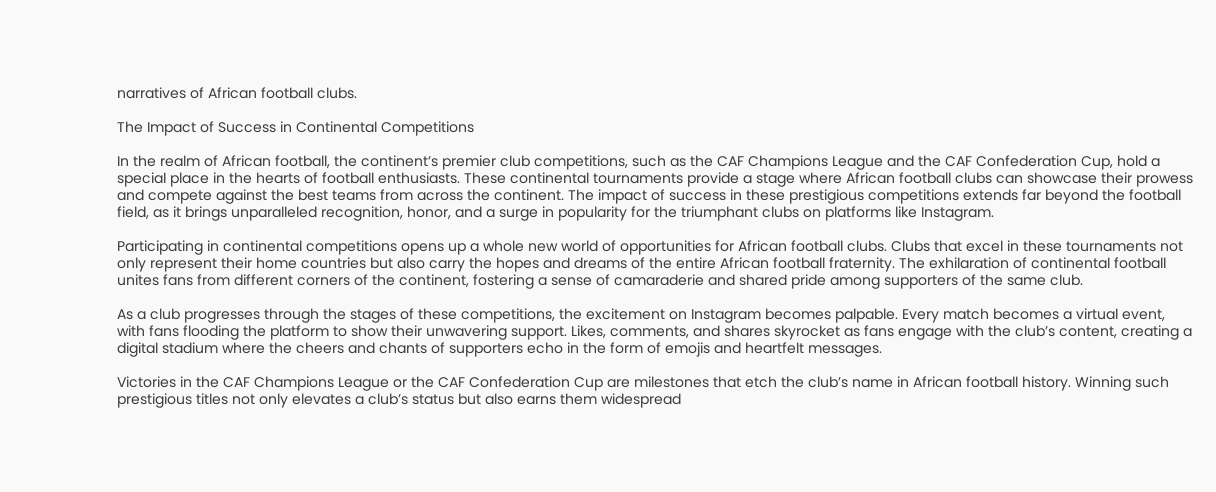narratives of African football clubs.

The Impact of Success in Continental Competitions

In the realm of African football, the continent’s premier club competitions, such as the CAF Champions League and the CAF Confederation Cup, hold a special place in the hearts of football enthusiasts. These continental tournaments provide a stage where African football clubs can showcase their prowess and compete against the best teams from across the continent. The impact of success in these prestigious competitions extends far beyond the football field, as it brings unparalleled recognition, honor, and a surge in popularity for the triumphant clubs on platforms like Instagram.

Participating in continental competitions opens up a whole new world of opportunities for African football clubs. Clubs that excel in these tournaments not only represent their home countries but also carry the hopes and dreams of the entire African football fraternity. The exhilaration of continental football unites fans from different corners of the continent, fostering a sense of camaraderie and shared pride among supporters of the same club.

As a club progresses through the stages of these competitions, the excitement on Instagram becomes palpable. Every match becomes a virtual event, with fans flooding the platform to show their unwavering support. Likes, comments, and shares skyrocket as fans engage with the club’s content, creating a digital stadium where the cheers and chants of supporters echo in the form of emojis and heartfelt messages.

Victories in the CAF Champions League or the CAF Confederation Cup are milestones that etch the club’s name in African football history. Winning such prestigious titles not only elevates a club’s status but also earns them widespread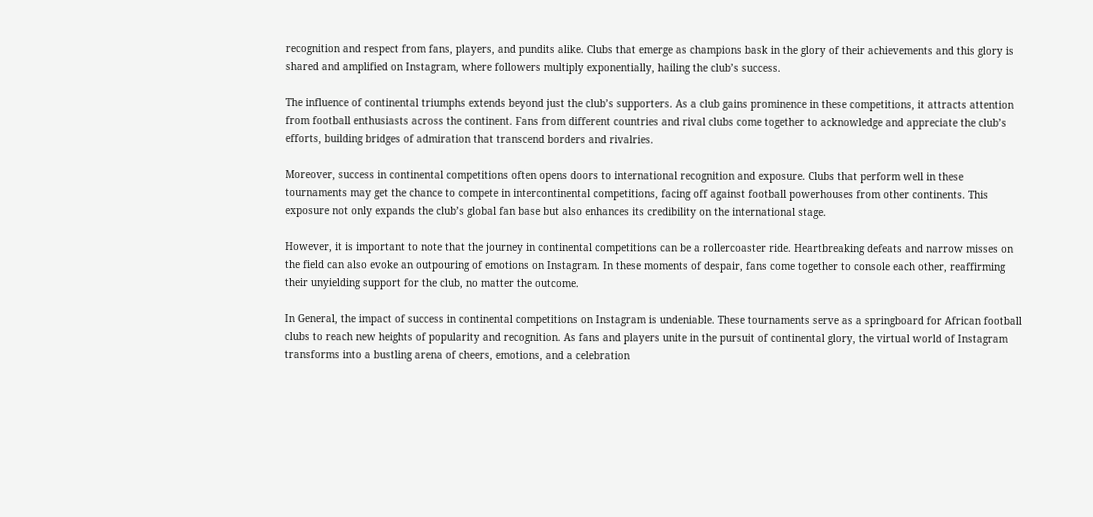recognition and respect from fans, players, and pundits alike. Clubs that emerge as champions bask in the glory of their achievements and this glory is shared and amplified on Instagram, where followers multiply exponentially, hailing the club’s success.

The influence of continental triumphs extends beyond just the club’s supporters. As a club gains prominence in these competitions, it attracts attention from football enthusiasts across the continent. Fans from different countries and rival clubs come together to acknowledge and appreciate the club’s efforts, building bridges of admiration that transcend borders and rivalries.

Moreover, success in continental competitions often opens doors to international recognition and exposure. Clubs that perform well in these tournaments may get the chance to compete in intercontinental competitions, facing off against football powerhouses from other continents. This exposure not only expands the club’s global fan base but also enhances its credibility on the international stage.

However, it is important to note that the journey in continental competitions can be a rollercoaster ride. Heartbreaking defeats and narrow misses on the field can also evoke an outpouring of emotions on Instagram. In these moments of despair, fans come together to console each other, reaffirming their unyielding support for the club, no matter the outcome.

In General, the impact of success in continental competitions on Instagram is undeniable. These tournaments serve as a springboard for African football clubs to reach new heights of popularity and recognition. As fans and players unite in the pursuit of continental glory, the virtual world of Instagram transforms into a bustling arena of cheers, emotions, and a celebration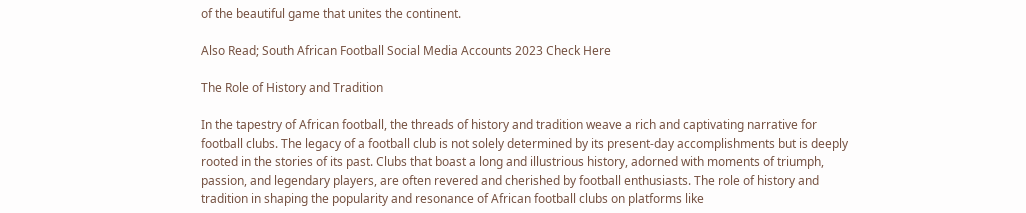of the beautiful game that unites the continent.

Also Read; South African Football Social Media Accounts 2023 Check Here

The Role of History and Tradition

In the tapestry of African football, the threads of history and tradition weave a rich and captivating narrative for football clubs. The legacy of a football club is not solely determined by its present-day accomplishments but is deeply rooted in the stories of its past. Clubs that boast a long and illustrious history, adorned with moments of triumph, passion, and legendary players, are often revered and cherished by football enthusiasts. The role of history and tradition in shaping the popularity and resonance of African football clubs on platforms like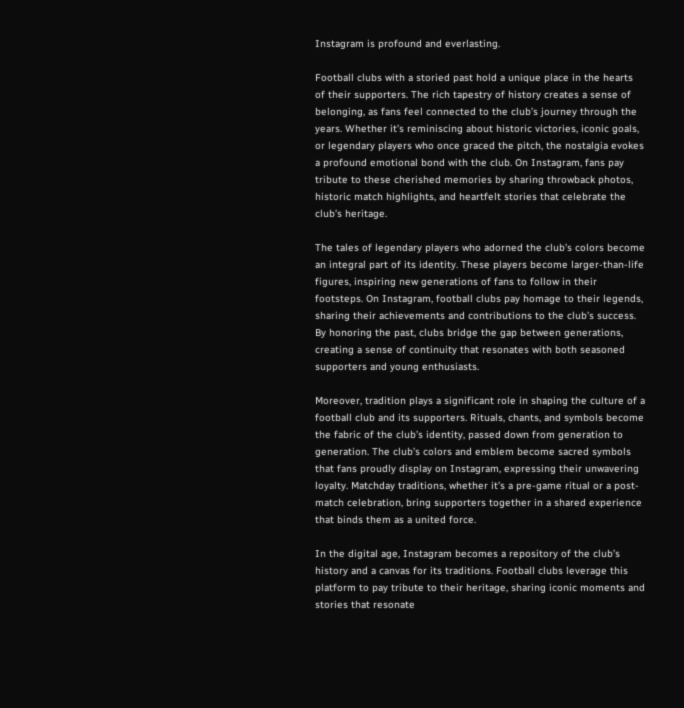Instagram is profound and everlasting.

Football clubs with a storied past hold a unique place in the hearts of their supporters. The rich tapestry of history creates a sense of belonging, as fans feel connected to the club’s journey through the years. Whether it’s reminiscing about historic victories, iconic goals, or legendary players who once graced the pitch, the nostalgia evokes a profound emotional bond with the club. On Instagram, fans pay tribute to these cherished memories by sharing throwback photos, historic match highlights, and heartfelt stories that celebrate the club’s heritage.

The tales of legendary players who adorned the club’s colors become an integral part of its identity. These players become larger-than-life figures, inspiring new generations of fans to follow in their footsteps. On Instagram, football clubs pay homage to their legends, sharing their achievements and contributions to the club’s success. By honoring the past, clubs bridge the gap between generations, creating a sense of continuity that resonates with both seasoned supporters and young enthusiasts.

Moreover, tradition plays a significant role in shaping the culture of a football club and its supporters. Rituals, chants, and symbols become the fabric of the club’s identity, passed down from generation to generation. The club’s colors and emblem become sacred symbols that fans proudly display on Instagram, expressing their unwavering loyalty. Matchday traditions, whether it’s a pre-game ritual or a post-match celebration, bring supporters together in a shared experience that binds them as a united force.

In the digital age, Instagram becomes a repository of the club’s history and a canvas for its traditions. Football clubs leverage this platform to pay tribute to their heritage, sharing iconic moments and stories that resonate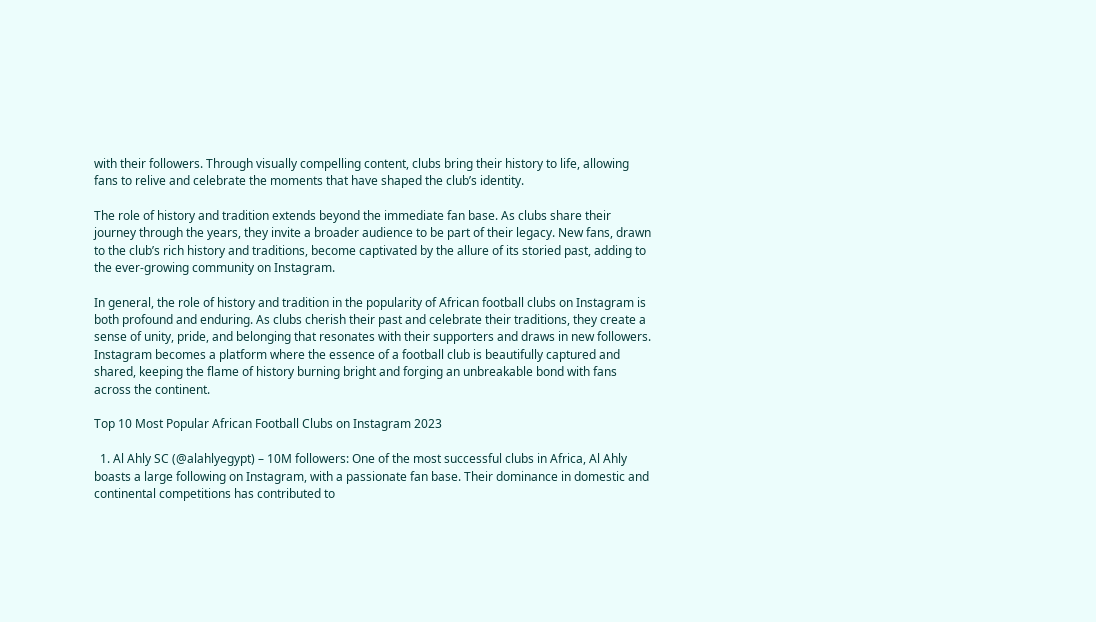with their followers. Through visually compelling content, clubs bring their history to life, allowing fans to relive and celebrate the moments that have shaped the club’s identity.

The role of history and tradition extends beyond the immediate fan base. As clubs share their journey through the years, they invite a broader audience to be part of their legacy. New fans, drawn to the club’s rich history and traditions, become captivated by the allure of its storied past, adding to the ever-growing community on Instagram.

In general, the role of history and tradition in the popularity of African football clubs on Instagram is both profound and enduring. As clubs cherish their past and celebrate their traditions, they create a sense of unity, pride, and belonging that resonates with their supporters and draws in new followers. Instagram becomes a platform where the essence of a football club is beautifully captured and shared, keeping the flame of history burning bright and forging an unbreakable bond with fans across the continent.

Top 10 Most Popular African Football Clubs on Instagram 2023

  1. Al Ahly SC (@alahlyegypt) – 10M followers: One of the most successful clubs in Africa, Al Ahly boasts a large following on Instagram, with a passionate fan base. Their dominance in domestic and continental competitions has contributed to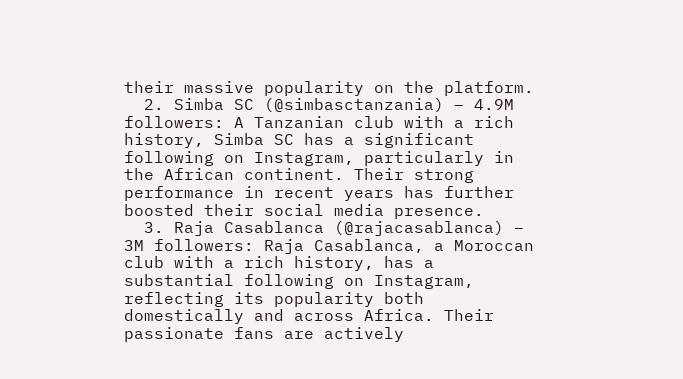their massive popularity on the platform.
  2. Simba SC (@simbasctanzania) – 4.9M followers: A Tanzanian club with a rich history, Simba SC has a significant following on Instagram, particularly in the African continent. Their strong performance in recent years has further boosted their social media presence.
  3. Raja Casablanca (@rajacasablanca) – 3M followers: Raja Casablanca, a Moroccan club with a rich history, has a substantial following on Instagram, reflecting its popularity both domestically and across Africa. Their passionate fans are actively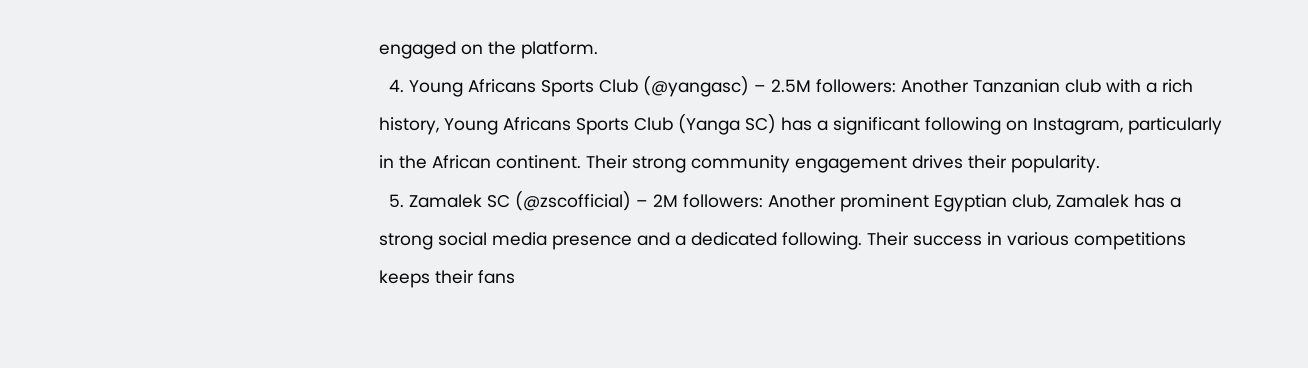engaged on the platform.
  4. Young Africans Sports Club (@yangasc) – 2.5M followers: Another Tanzanian club with a rich history, Young Africans Sports Club (Yanga SC) has a significant following on Instagram, particularly in the African continent. Their strong community engagement drives their popularity.
  5. Zamalek SC (@zscofficial) – 2M followers: Another prominent Egyptian club, Zamalek has a strong social media presence and a dedicated following. Their success in various competitions keeps their fans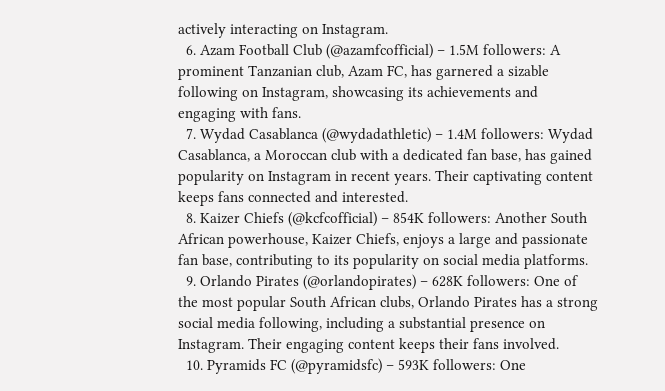actively interacting on Instagram.
  6. Azam Football Club (@azamfcofficial) – 1.5M followers: A prominent Tanzanian club, Azam FC, has garnered a sizable following on Instagram, showcasing its achievements and engaging with fans.
  7. Wydad Casablanca (@wydadathletic) – 1.4M followers: Wydad Casablanca, a Moroccan club with a dedicated fan base, has gained popularity on Instagram in recent years. Their captivating content keeps fans connected and interested.
  8. Kaizer Chiefs (@kcfcofficial) – 854K followers: Another South African powerhouse, Kaizer Chiefs, enjoys a large and passionate fan base, contributing to its popularity on social media platforms.
  9. Orlando Pirates (@orlandopirates) – 628K followers: One of the most popular South African clubs, Orlando Pirates has a strong social media following, including a substantial presence on Instagram. Their engaging content keeps their fans involved.
  10. Pyramids FC (@pyramidsfc) – 593K followers: One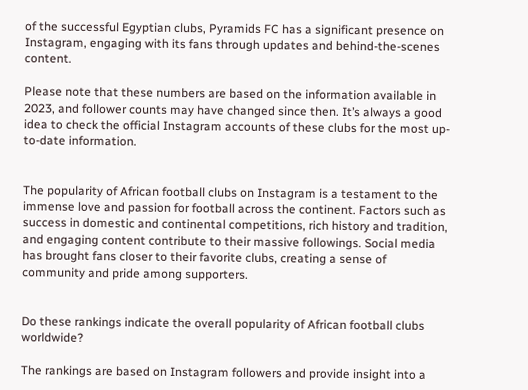of the successful Egyptian clubs, Pyramids FC has a significant presence on Instagram, engaging with its fans through updates and behind-the-scenes content.

Please note that these numbers are based on the information available in 2023, and follower counts may have changed since then. It’s always a good idea to check the official Instagram accounts of these clubs for the most up-to-date information.


The popularity of African football clubs on Instagram is a testament to the immense love and passion for football across the continent. Factors such as success in domestic and continental competitions, rich history and tradition, and engaging content contribute to their massive followings. Social media has brought fans closer to their favorite clubs, creating a sense of community and pride among supporters.


Do these rankings indicate the overall popularity of African football clubs worldwide?

The rankings are based on Instagram followers and provide insight into a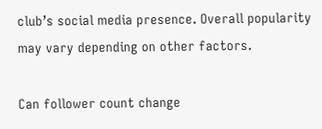club’s social media presence. Overall popularity may vary depending on other factors.

Can follower count change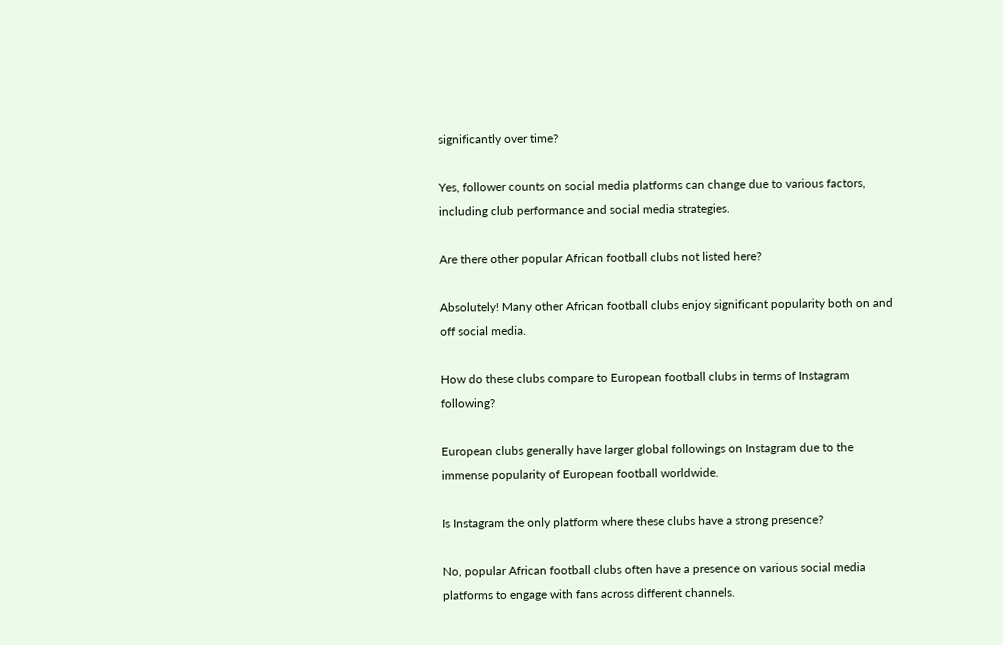significantly over time?

Yes, follower counts on social media platforms can change due to various factors, including club performance and social media strategies.

Are there other popular African football clubs not listed here?

Absolutely! Many other African football clubs enjoy significant popularity both on and off social media.

How do these clubs compare to European football clubs in terms of Instagram following?

European clubs generally have larger global followings on Instagram due to the immense popularity of European football worldwide.

Is Instagram the only platform where these clubs have a strong presence?

No, popular African football clubs often have a presence on various social media platforms to engage with fans across different channels.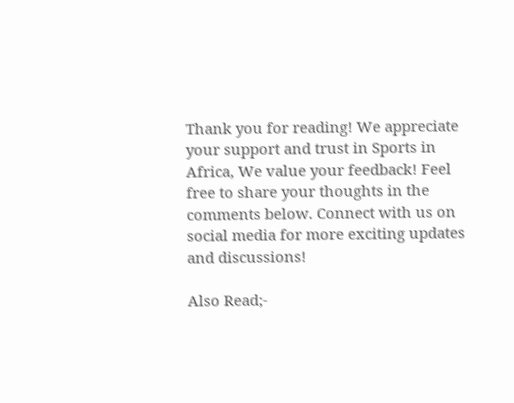Thank you for reading! We appreciate your support and trust in Sports in Africa, We value your feedback! Feel free to share your thoughts in the comments below. Connect with us on social media for more exciting updates and discussions!

Also Read;-